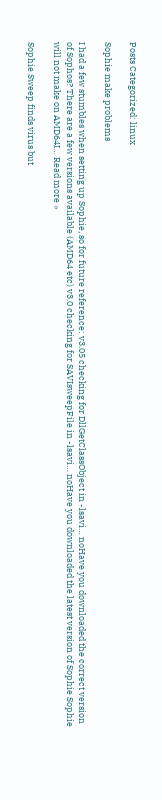Posts Categorized: linux

Sophie make problems

I had a few stumbles when setting up Sophie, so for future reference: v3.05 checking for DllGetClassObject in -lsavi… noHave you downloaded the correct version of Sophos? There are a few versions available (AMD64 etc) v3.0 checking for SAVIsweepFile in -lsavi… noHave you downloaded the latest version of Sophie Sophie will not make on AMD64I… Read more »

Sophie Sweep finds virus but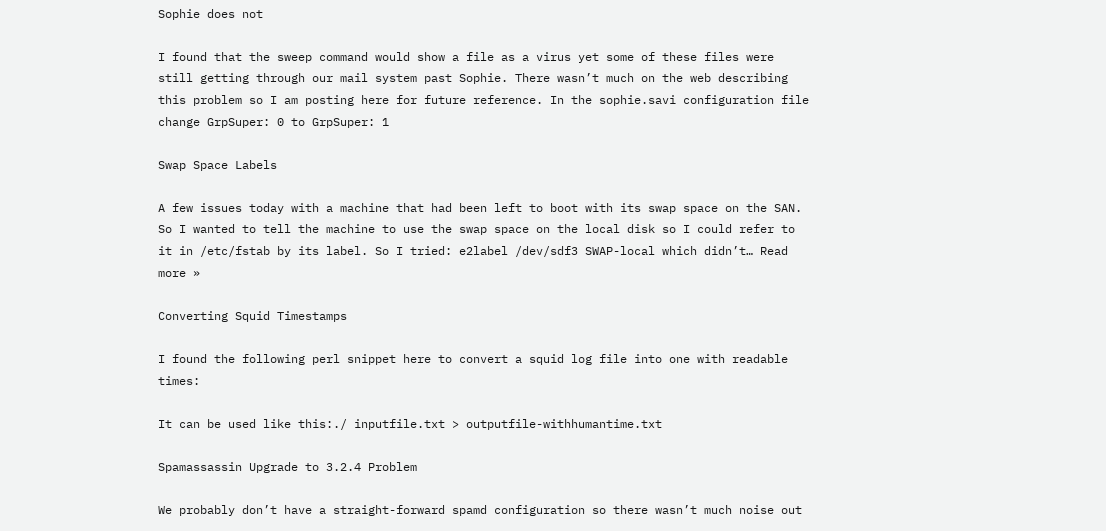Sophie does not

I found that the sweep command would show a file as a virus yet some of these files were still getting through our mail system past Sophie. There wasn’t much on the web describing this problem so I am posting here for future reference. In the sophie.savi configuration file change GrpSuper: 0 to GrpSuper: 1

Swap Space Labels

A few issues today with a machine that had been left to boot with its swap space on the SAN. So I wanted to tell the machine to use the swap space on the local disk so I could refer to it in /etc/fstab by its label. So I tried: e2label /dev/sdf3 SWAP-local which didn’t… Read more »

Converting Squid Timestamps

I found the following perl snippet here to convert a squid log file into one with readable times:

It can be used like this:./ inputfile.txt > outputfile-withhumantime.txt

Spamassassin Upgrade to 3.2.4 Problem

We probably don’t have a straight-forward spamd configuration so there wasn’t much noise out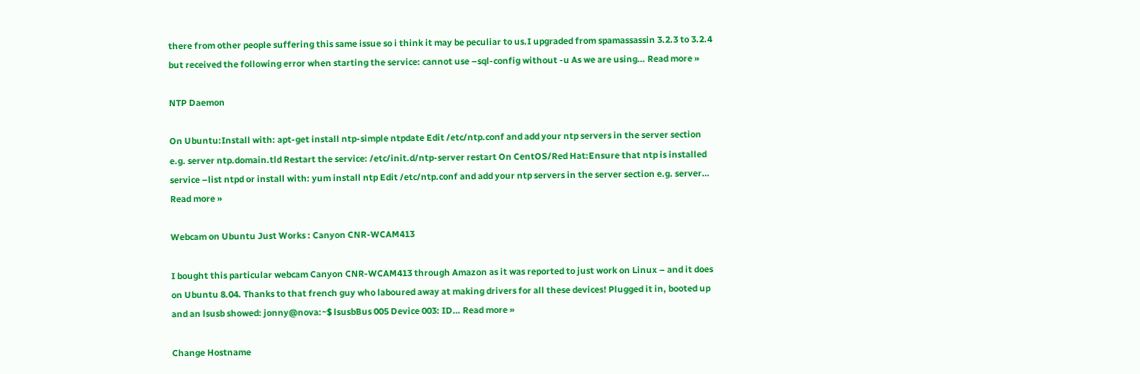there from other people suffering this same issue so i think it may be peculiar to us.I upgraded from spamassassin 3.2.3 to 3.2.4 but received the following error when starting the service: cannot use –sql-config without -u As we are using… Read more »

NTP Daemon

On Ubuntu:Install with: apt-get install ntp-simple ntpdate Edit /etc/ntp.conf and add your ntp servers in the server section e.g. server ntp.domain.tld Restart the service: /etc/init.d/ntp-server restart On CentOS/Red Hat:Ensure that ntp is installed service –list ntpd or install with: yum install ntp Edit /etc/ntp.conf and add your ntp servers in the server section e.g. server… Read more »

Webcam on Ubuntu Just Works : Canyon CNR-WCAM413

I bought this particular webcam Canyon CNR-WCAM413 through Amazon as it was reported to just work on Linux – and it does on Ubuntu 8.04. Thanks to that french guy who laboured away at making drivers for all these devices! Plugged it in, booted up and an lsusb showed: jonny@nova:~$ lsusbBus 005 Device 003: ID… Read more »

Change Hostname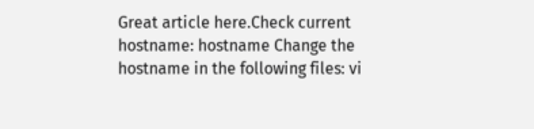Great article here.Check current hostname: hostname Change the hostname in the following files: vi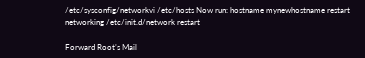/etc/sysconfig/networkvi /etc/hosts Now run: hostname mynewhostname restart networking /etc/init.d/network restart

Forward Root’s Mail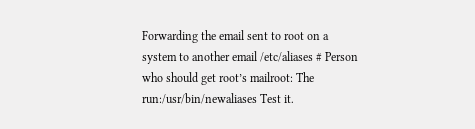Forwarding the email sent to root on a system to another email /etc/aliases # Person who should get root’s mailroot: The run:/usr/bin/newaliases Test it.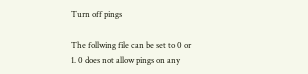Turn off pings

The follwing file can be set to 0 or 1. 0 does not allow pings on any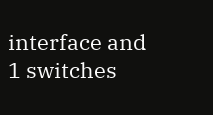interface and 1 switches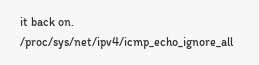it back on. /proc/sys/net/ipv4/icmp_echo_ignore_all